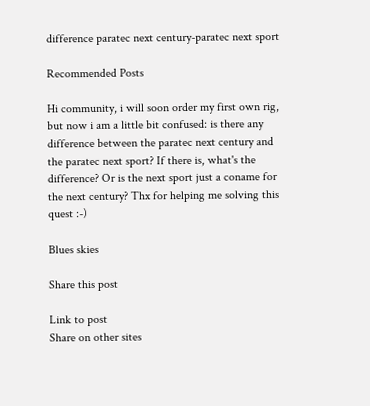difference paratec next century-paratec next sport

Recommended Posts

Hi community, i will soon order my first own rig, but now i am a little bit confused: is there any difference between the paratec next century and the paratec next sport? If there is, what's the difference? Or is the next sport just a coname for the next century? Thx for helping me solving this quest :-)

Blues skies

Share this post

Link to post
Share on other sites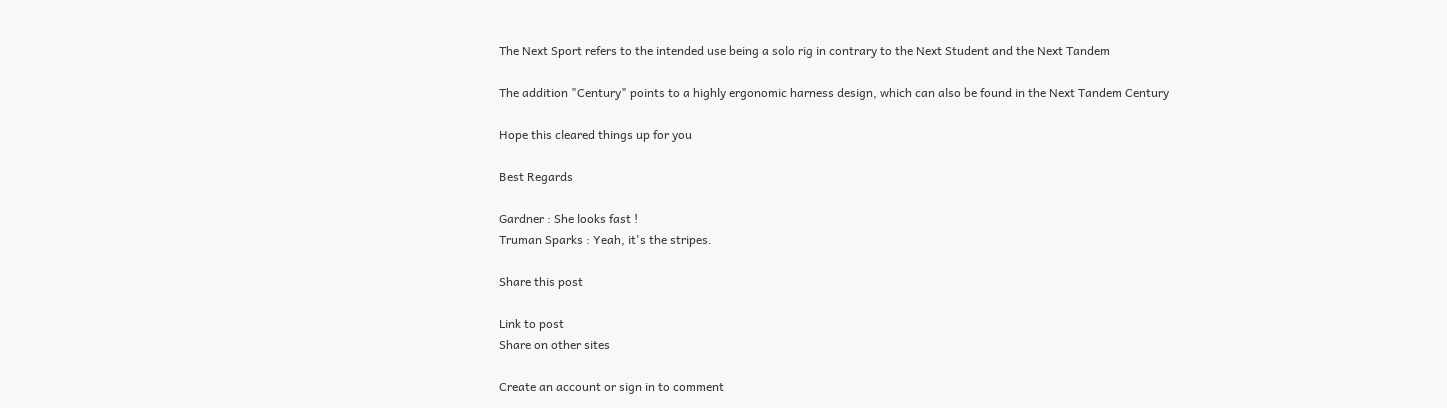The Next Sport refers to the intended use being a solo rig in contrary to the Next Student and the Next Tandem

The addition "Century" points to a highly ergonomic harness design, which can also be found in the Next Tandem Century

Hope this cleared things up for you

Best Regards

Gardner : She looks fast !
Truman Sparks : Yeah, it's the stripes.

Share this post

Link to post
Share on other sites

Create an account or sign in to comment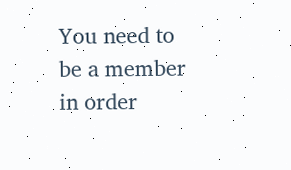You need to be a member in order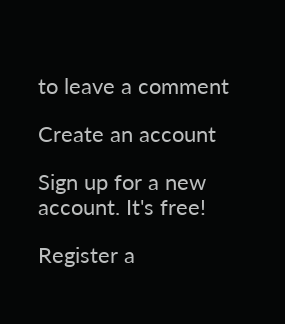to leave a comment

Create an account

Sign up for a new account. It's free!

Register a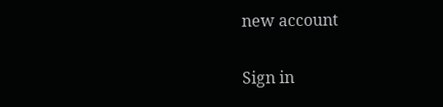new account

Sign in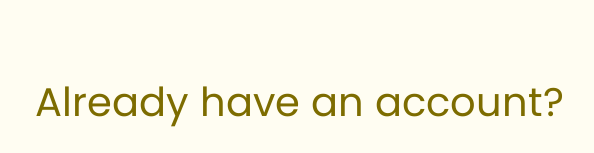Already have an account?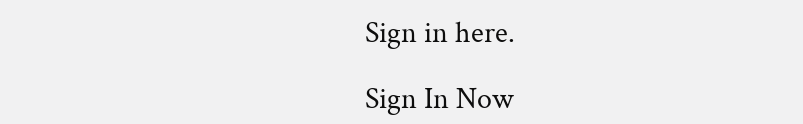Sign in here.

Sign In Now